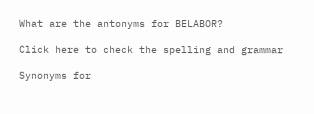What are the antonyms for BELABOR?

Click here to check the spelling and grammar

Synonyms for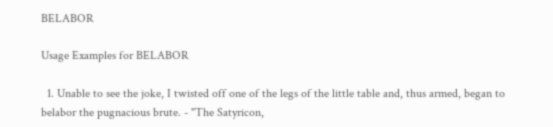BELABOR

Usage Examples for BELABOR

  1. Unable to see the joke, I twisted off one of the legs of the little table and, thus armed, began to belabor the pugnacious brute. - "The Satyricon,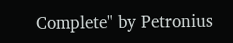Complete" by Petronius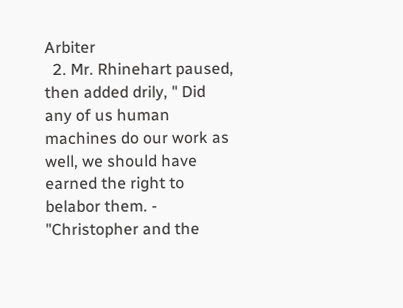Arbiter
  2. Mr. Rhinehart paused, then added drily, " Did any of us human machines do our work as well, we should have earned the right to belabor them. - "Christopher and the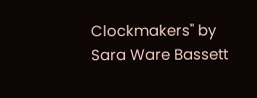Clockmakers" by Sara Ware Bassett